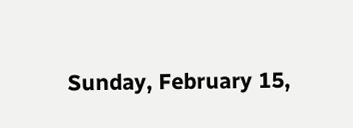Sunday, February 15,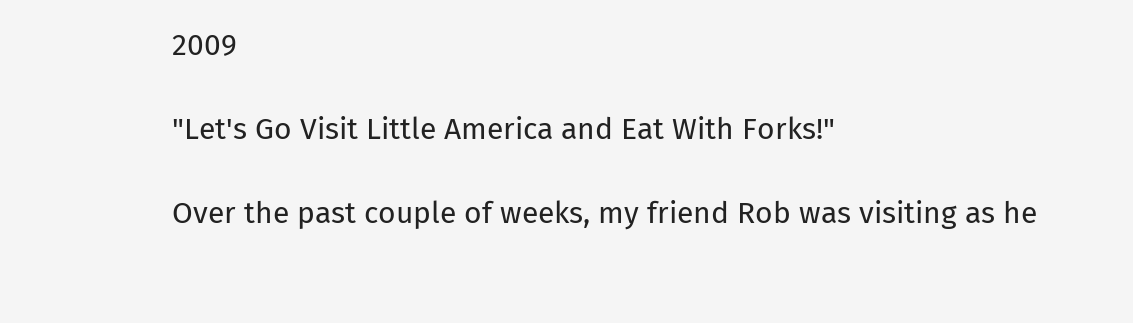2009

"Let's Go Visit Little America and Eat With Forks!"

Over the past couple of weeks, my friend Rob was visiting as he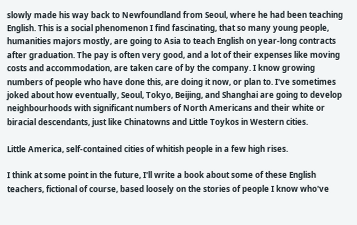slowly made his way back to Newfoundland from Seoul, where he had been teaching English. This is a social phenomenon I find fascinating, that so many young people, humanities majors mostly, are going to Asia to teach English on year-long contracts after graduation. The pay is often very good, and a lot of their expenses like moving costs and accommodation, are taken care of by the company. I know growing numbers of people who have done this, are doing it now, or plan to. I've sometimes joked about how eventually, Seoul, Tokyo, Beijing, and Shanghai are going to develop neighbourhoods with significant numbers of North Americans and their white or biracial descendants, just like Chinatowns and Little Toykos in Western cities.

Little America, self-contained cities of whitish people in a few high rises.

I think at some point in the future, I'll write a book about some of these English teachers, fictional of course, based loosely on the stories of people I know who've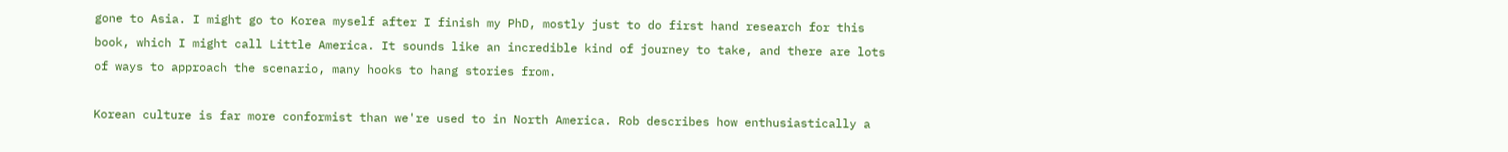gone to Asia. I might go to Korea myself after I finish my PhD, mostly just to do first hand research for this book, which I might call Little America. It sounds like an incredible kind of journey to take, and there are lots of ways to approach the scenario, many hooks to hang stories from.

Korean culture is far more conformist than we're used to in North America. Rob describes how enthusiastically a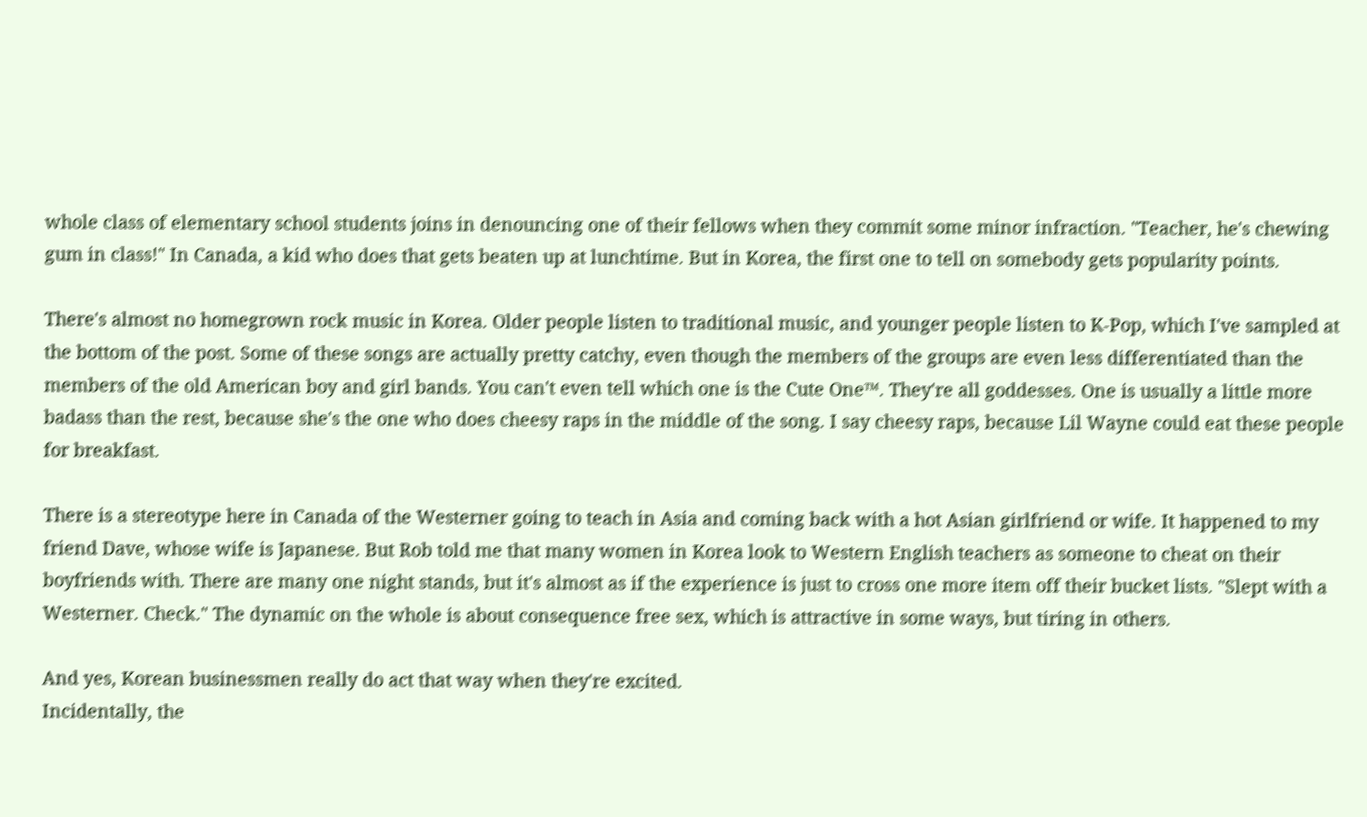whole class of elementary school students joins in denouncing one of their fellows when they commit some minor infraction. "Teacher, he's chewing gum in class!" In Canada, a kid who does that gets beaten up at lunchtime. But in Korea, the first one to tell on somebody gets popularity points.

There's almost no homegrown rock music in Korea. Older people listen to traditional music, and younger people listen to K-Pop, which I've sampled at the bottom of the post. Some of these songs are actually pretty catchy, even though the members of the groups are even less differentiated than the members of the old American boy and girl bands. You can't even tell which one is the Cute One™. They're all goddesses. One is usually a little more badass than the rest, because she's the one who does cheesy raps in the middle of the song. I say cheesy raps, because Lil Wayne could eat these people for breakfast.

There is a stereotype here in Canada of the Westerner going to teach in Asia and coming back with a hot Asian girlfriend or wife. It happened to my friend Dave, whose wife is Japanese. But Rob told me that many women in Korea look to Western English teachers as someone to cheat on their boyfriends with. There are many one night stands, but it's almost as if the experience is just to cross one more item off their bucket lists. "Slept with a Westerner. Check." The dynamic on the whole is about consequence free sex, which is attractive in some ways, but tiring in others.

And yes, Korean businessmen really do act that way when they're excited.
Incidentally, the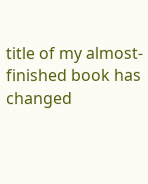title of my almost-finished book has changed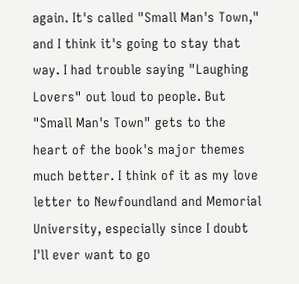again. It's called "Small Man's Town," and I think it's going to stay that way. I had trouble saying "Laughing Lovers" out loud to people. But "Small Man's Town" gets to the heart of the book's major themes much better. I think of it as my love letter to Newfoundland and Memorial University, especially since I doubt I'll ever want to go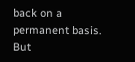back on a permanent basis. But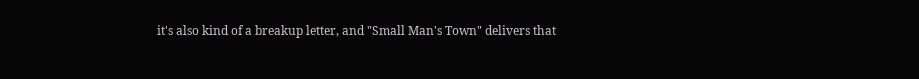it's also kind of a breakup letter, and "Small Man's Town" delivers that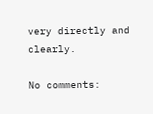very directly and clearly.

No comments: